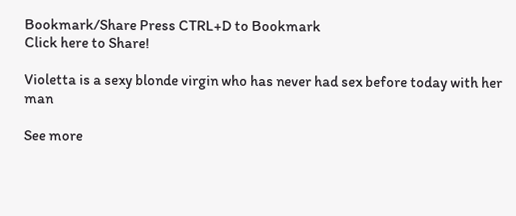Bookmark/Share Press CTRL+D to Bookmark
Click here to Share!

Violetta is a sexy blonde virgin who has never had sex before today with her man

See more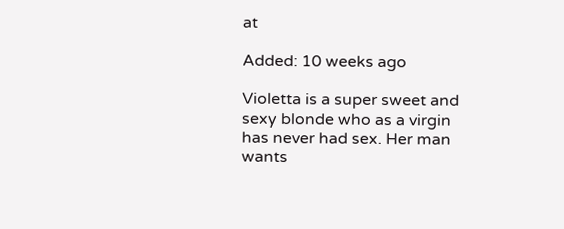at

Added: 10 weeks ago

Violetta is a super sweet and sexy blonde who as a virgin has never had sex. Her man wants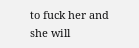to fuck her and she will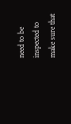need to be inspected to make sure that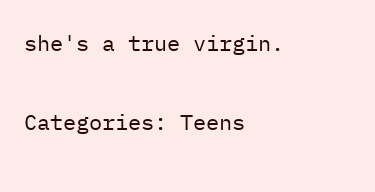she's a true virgin.

Categories: Teens